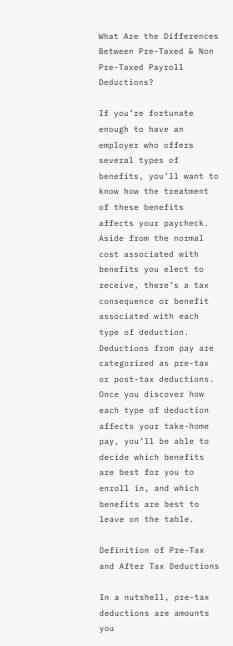What Are the Differences Between Pre-Taxed & Non Pre-Taxed Payroll Deductions?

If you’re fortunate enough to have an employer who offers several types of benefits, you’ll want to know how the treatment of these benefits affects your paycheck. Aside from the normal cost associated with benefits you elect to receive, there’s a tax consequence or benefit associated with each type of deduction. Deductions from pay are categorized as pre-tax or post-tax deductions. Once you discover how each type of deduction affects your take-home pay, you’ll be able to decide which benefits are best for you to enroll in, and which benefits are best to leave on the table.

Definition of Pre-Tax and After Tax Deductions

In a nutshell, pre-tax deductions are amounts you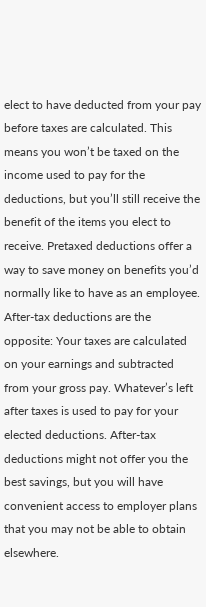elect to have deducted from your pay before taxes are calculated. This means you won’t be taxed on the income used to pay for the deductions, but you’ll still receive the benefit of the items you elect to receive. Pretaxed deductions offer a way to save money on benefits you’d normally like to have as an employee. After-tax deductions are the opposite: Your taxes are calculated on your earnings and subtracted from your gross pay. Whatever’s left after taxes is used to pay for your elected deductions. After-tax deductions might not offer you the best savings, but you will have convenient access to employer plans that you may not be able to obtain elsewhere.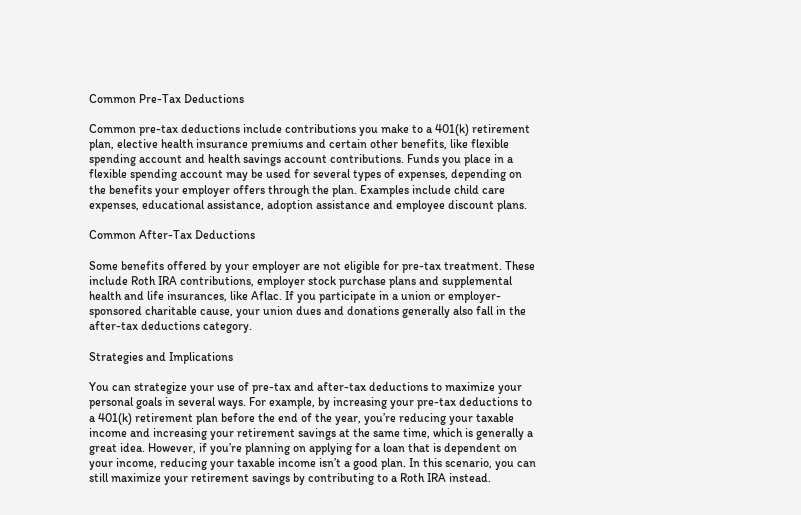Common Pre-Tax Deductions

Common pre-tax deductions include contributions you make to a 401(k) retirement plan, elective health insurance premiums and certain other benefits, like flexible spending account and health savings account contributions. Funds you place in a flexible spending account may be used for several types of expenses, depending on the benefits your employer offers through the plan. Examples include child care expenses, educational assistance, adoption assistance and employee discount plans.

Common After-Tax Deductions

Some benefits offered by your employer are not eligible for pre-tax treatment. These include Roth IRA contributions, employer stock purchase plans and supplemental health and life insurances, like Aflac. If you participate in a union or employer-sponsored charitable cause, your union dues and donations generally also fall in the after-tax deductions category.

Strategies and Implications

You can strategize your use of pre-tax and after-tax deductions to maximize your personal goals in several ways. For example, by increasing your pre-tax deductions to a 401(k) retirement plan before the end of the year, you’re reducing your taxable income and increasing your retirement savings at the same time, which is generally a great idea. However, if you’re planning on applying for a loan that is dependent on your income, reducing your taxable income isn’t a good plan. In this scenario, you can still maximize your retirement savings by contributing to a Roth IRA instead.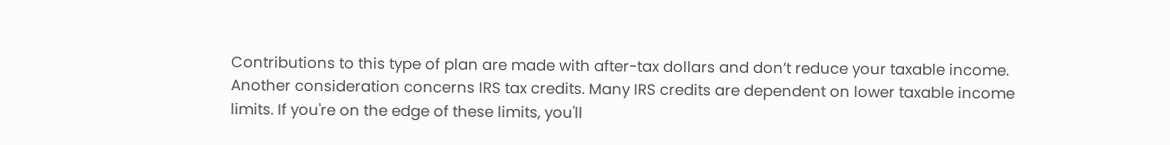Contributions to this type of plan are made with after-tax dollars and don’t reduce your taxable income. Another consideration concerns IRS tax credits. Many IRS credits are dependent on lower taxable income limits. If you're on the edge of these limits, you'll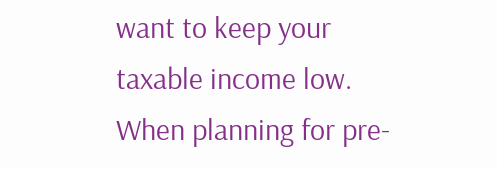want to keep your taxable income low. When planning for pre-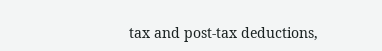tax and post-tax deductions,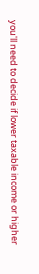you'll need to decide if lower taxable income or higher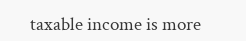taxable income is more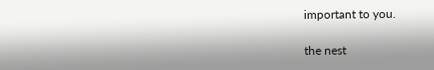important to you.

the nest